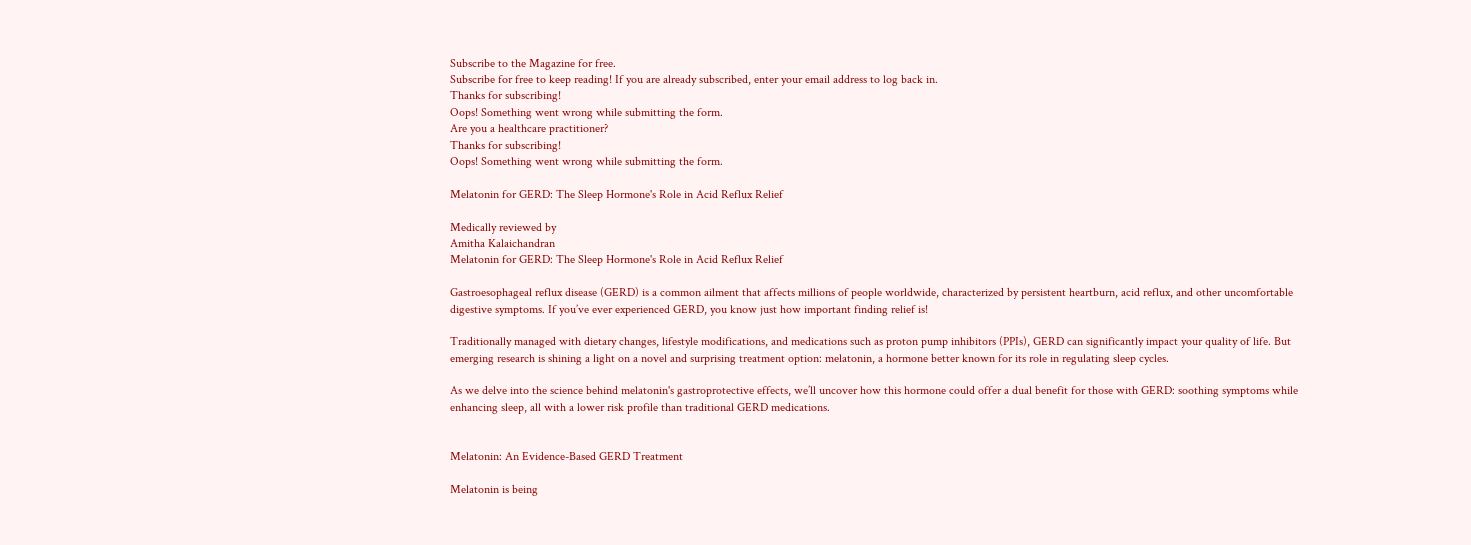Subscribe to the Magazine for free.
Subscribe for free to keep reading! If you are already subscribed, enter your email address to log back in.
Thanks for subscribing!
Oops! Something went wrong while submitting the form.
Are you a healthcare practitioner?
Thanks for subscribing!
Oops! Something went wrong while submitting the form.

Melatonin for GERD: The Sleep Hormone's Role in Acid Reflux Relief

Medically reviewed by
Amitha Kalaichandran
Melatonin for GERD: The Sleep Hormone's Role in Acid Reflux Relief

Gastroesophageal reflux disease (GERD) is a common ailment that affects millions of people worldwide, characterized by persistent heartburn, acid reflux, and other uncomfortable digestive symptoms. If you’ve ever experienced GERD, you know just how important finding relief is!

Traditionally managed with dietary changes, lifestyle modifications, and medications such as proton pump inhibitors (PPIs), GERD can significantly impact your quality of life. But emerging research is shining a light on a novel and surprising treatment option: melatonin, a hormone better known for its role in regulating sleep cycles.

As we delve into the science behind melatonin's gastroprotective effects, we’ll uncover how this hormone could offer a dual benefit for those with GERD: soothing symptoms while enhancing sleep, all with a lower risk profile than traditional GERD medications.


Melatonin: An Evidence-Based GERD Treatment

Melatonin is being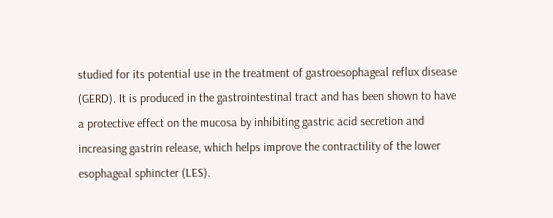studied for its potential use in the treatment of gastroesophageal reflux disease (GERD). It is produced in the gastrointestinal tract and has been shown to have a protective effect on the mucosa by inhibiting gastric acid secretion and increasing gastrin release, which helps improve the contractility of the lower esophageal sphincter (LES).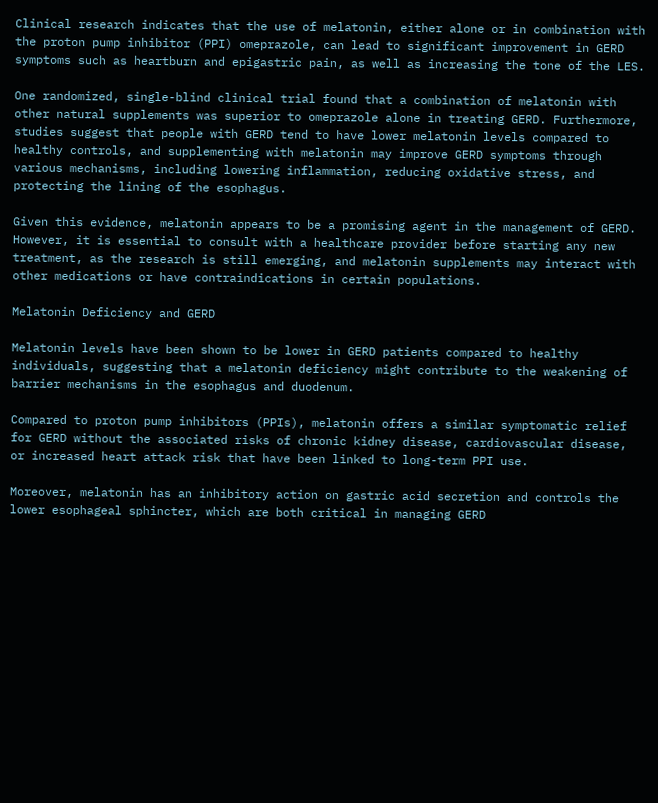Clinical research indicates that the use of melatonin, either alone or in combination with the proton pump inhibitor (PPI) omeprazole, can lead to significant improvement in GERD symptoms such as heartburn and epigastric pain, as well as increasing the tone of the LES.

One randomized, single-blind clinical trial found that a combination of melatonin with other natural supplements was superior to omeprazole alone in treating GERD. Furthermore, studies suggest that people with GERD tend to have lower melatonin levels compared to healthy controls, and supplementing with melatonin may improve GERD symptoms through various mechanisms, including lowering inflammation, reducing oxidative stress, and protecting the lining of the esophagus.

Given this evidence, melatonin appears to be a promising agent in the management of GERD. However, it is essential to consult with a healthcare provider before starting any new treatment, as the research is still emerging, and melatonin supplements may interact with other medications or have contraindications in certain populations.

Melatonin Deficiency and GERD

Melatonin levels have been shown to be lower in GERD patients compared to healthy individuals, suggesting that a melatonin deficiency might contribute to the weakening of barrier mechanisms in the esophagus and duodenum.

Compared to proton pump inhibitors (PPIs), melatonin offers a similar symptomatic relief for GERD without the associated risks of chronic kidney disease, cardiovascular disease, or increased heart attack risk that have been linked to long-term PPI use.

Moreover, melatonin has an inhibitory action on gastric acid secretion and controls the lower esophageal sphincter, which are both critical in managing GERD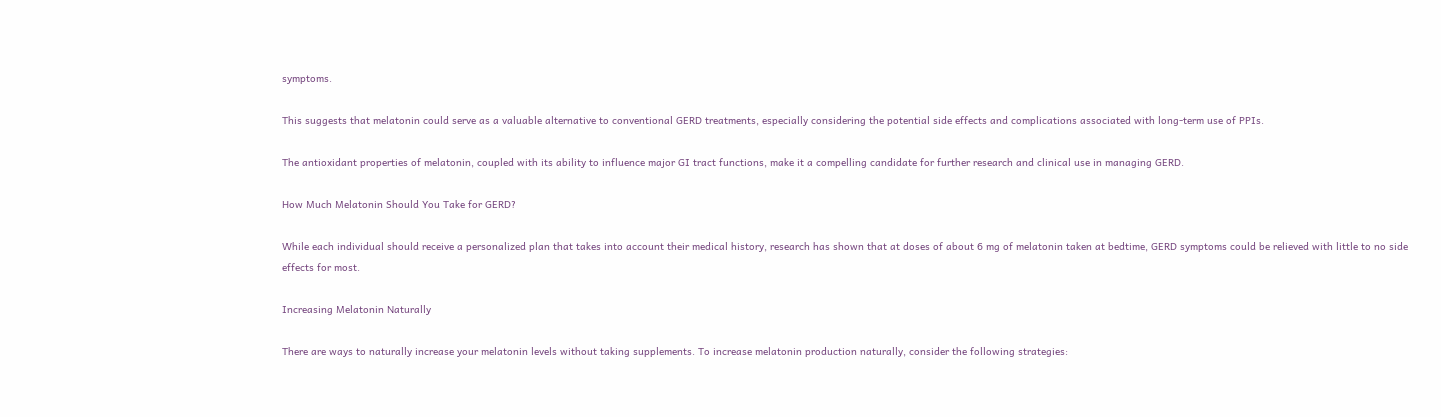symptoms.

This suggests that melatonin could serve as a valuable alternative to conventional GERD treatments, especially considering the potential side effects and complications associated with long-term use of PPIs.

The antioxidant properties of melatonin, coupled with its ability to influence major GI tract functions, make it a compelling candidate for further research and clinical use in managing GERD.

How Much Melatonin Should You Take for GERD?

While each individual should receive a personalized plan that takes into account their medical history, research has shown that at doses of about 6 mg of melatonin taken at bedtime, GERD symptoms could be relieved with little to no side effects for most.

Increasing Melatonin Naturally

There are ways to naturally increase your melatonin levels without taking supplements. To increase melatonin production naturally, consider the following strategies: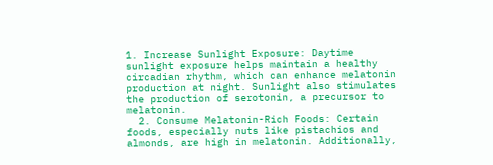1. Increase Sunlight Exposure: Daytime sunlight exposure helps maintain a healthy circadian rhythm, which can enhance melatonin production at night. Sunlight also stimulates the production of serotonin, a precursor to melatonin.
  2. Consume Melatonin-Rich Foods: Certain foods, especially nuts like pistachios and almonds, are high in melatonin. Additionally,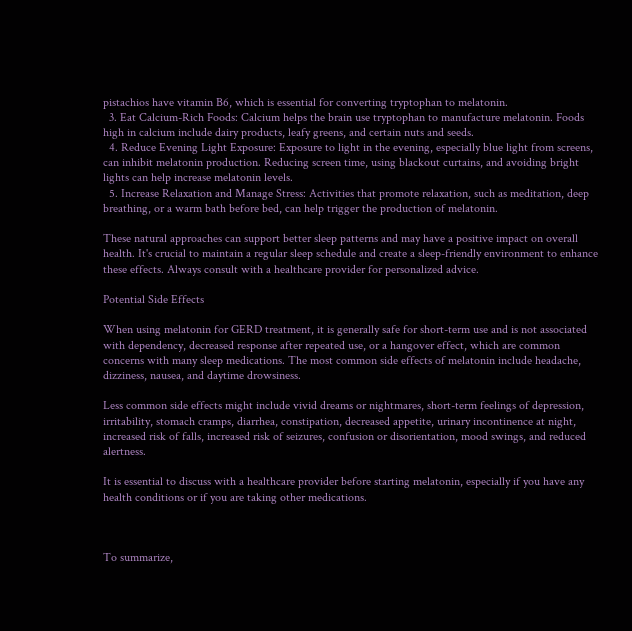pistachios have vitamin B6, which is essential for converting tryptophan to melatonin.
  3. Eat Calcium-Rich Foods: Calcium helps the brain use tryptophan to manufacture melatonin. Foods high in calcium include dairy products, leafy greens, and certain nuts and seeds.
  4. Reduce Evening Light Exposure: Exposure to light in the evening, especially blue light from screens, can inhibit melatonin production. Reducing screen time, using blackout curtains, and avoiding bright lights can help increase melatonin levels.
  5. Increase Relaxation and Manage Stress: Activities that promote relaxation, such as meditation, deep breathing, or a warm bath before bed, can help trigger the production of melatonin.

These natural approaches can support better sleep patterns and may have a positive impact on overall health. It's crucial to maintain a regular sleep schedule and create a sleep-friendly environment to enhance these effects. Always consult with a healthcare provider for personalized advice.

Potential Side Effects

When using melatonin for GERD treatment, it is generally safe for short-term use and is not associated with dependency, decreased response after repeated use, or a hangover effect, which are common concerns with many sleep medications. The most common side effects of melatonin include headache, dizziness, nausea, and daytime drowsiness.

Less common side effects might include vivid dreams or nightmares, short-term feelings of depression, irritability, stomach cramps, diarrhea, constipation, decreased appetite, urinary incontinence at night, increased risk of falls, increased risk of seizures, confusion or disorientation, mood swings, and reduced alertness.

It is essential to discuss with a healthcare provider before starting melatonin, especially if you have any health conditions or if you are taking other medications.



To summarize,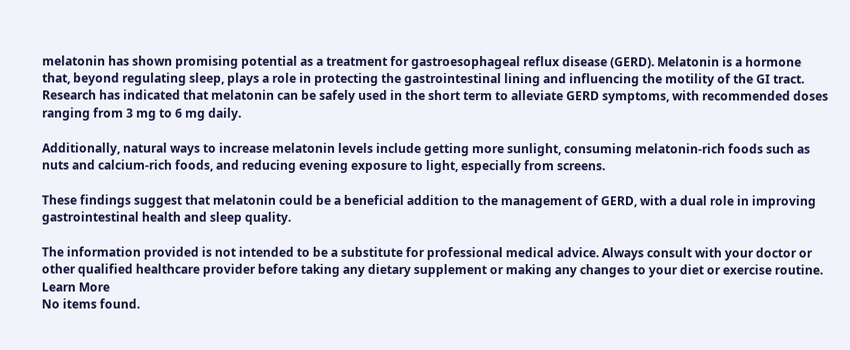melatonin has shown promising potential as a treatment for gastroesophageal reflux disease (GERD). Melatonin is a hormone that, beyond regulating sleep, plays a role in protecting the gastrointestinal lining and influencing the motility of the GI tract. Research has indicated that melatonin can be safely used in the short term to alleviate GERD symptoms, with recommended doses ranging from 3 mg to 6 mg daily.

Additionally, natural ways to increase melatonin levels include getting more sunlight, consuming melatonin-rich foods such as nuts and calcium-rich foods, and reducing evening exposure to light, especially from screens.

These findings suggest that melatonin could be a beneficial addition to the management of GERD, with a dual role in improving gastrointestinal health and sleep quality.

The information provided is not intended to be a substitute for professional medical advice. Always consult with your doctor or other qualified healthcare provider before taking any dietary supplement or making any changes to your diet or exercise routine.
Learn More
No items found.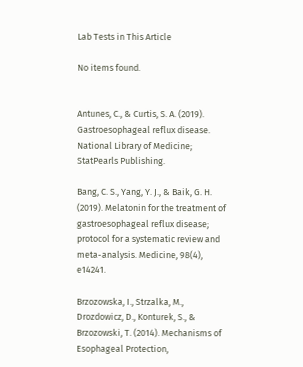Lab Tests in This Article

No items found.


Antunes, C., & Curtis, S. A. (2019). Gastroesophageal reflux disease. National Library of Medicine; StatPearls Publishing.

Bang, C. S., Yang, Y. J., & Baik, G. H. (2019). Melatonin for the treatment of gastroesophageal reflux disease; protocol for a systematic review and meta-analysis. Medicine, 98(4), e14241.

Brzozowska, I., Strzalka, M., Drozdowicz, D., Konturek, S., & Brzozowski, T. (2014). Mechanisms of Esophageal Protection,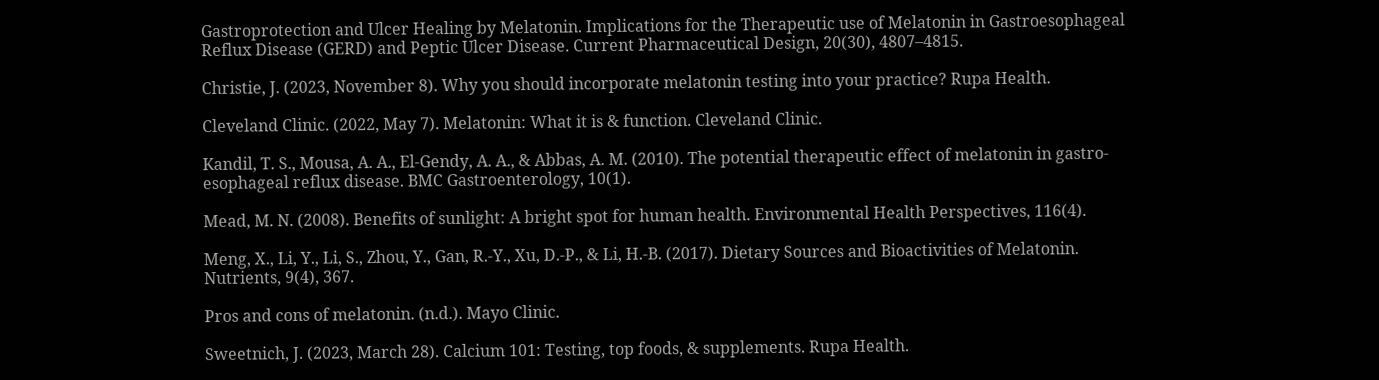Gastroprotection and Ulcer Healing by Melatonin. Implications for the Therapeutic use of Melatonin in Gastroesophageal Reflux Disease (GERD) and Peptic Ulcer Disease. Current Pharmaceutical Design, 20(30), 4807–4815.

Christie, J. (2023, November 8). Why you should incorporate melatonin testing into your practice? Rupa Health.

Cleveland Clinic. (2022, May 7). Melatonin: What it is & function. Cleveland Clinic.

Kandil, T. S., Mousa, A. A., El-Gendy, A. A., & Abbas, A. M. (2010). The potential therapeutic effect of melatonin in gastro-esophageal reflux disease. BMC Gastroenterology, 10(1).

Mead, M. N. (2008). Benefits of sunlight: A bright spot for human health. Environmental Health Perspectives, 116(4).

Meng, X., Li, Y., Li, S., Zhou, Y., Gan, R.-Y., Xu, D.-P., & Li, H.-B. (2017). Dietary Sources and Bioactivities of Melatonin. Nutrients, 9(4), 367.

Pros and cons of melatonin. (n.d.). Mayo Clinic.

Sweetnich, J. (2023, March 28). Calcium 101: Testing, top foods, & supplements. Rupa Health.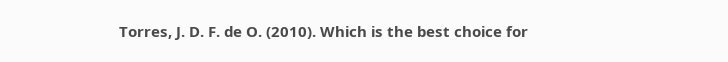Torres, J. D. F. de O. (2010). Which is the best choice for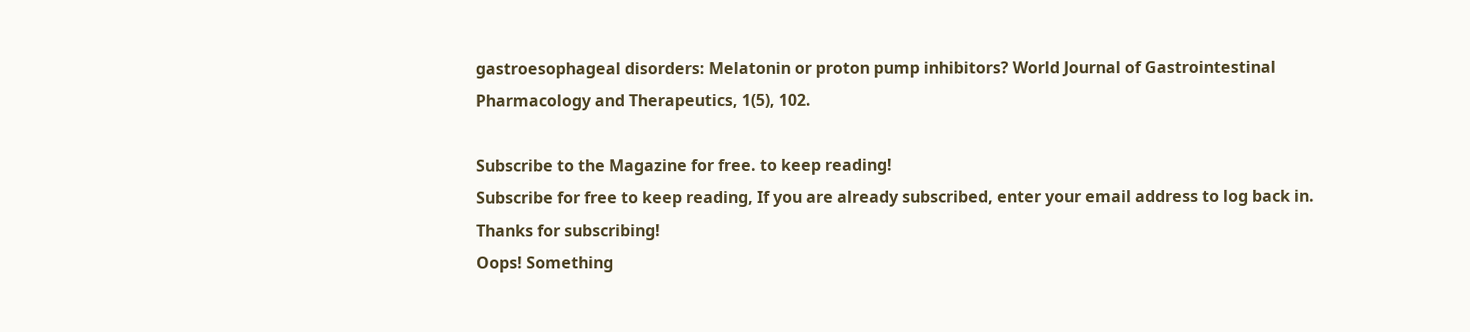gastroesophageal disorders: Melatonin or proton pump inhibitors? World Journal of Gastrointestinal Pharmacology and Therapeutics, 1(5), 102.

Subscribe to the Magazine for free. to keep reading!
Subscribe for free to keep reading, If you are already subscribed, enter your email address to log back in.
Thanks for subscribing!
Oops! Something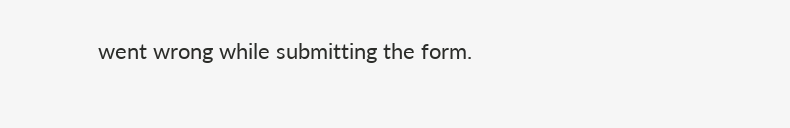went wrong while submitting the form.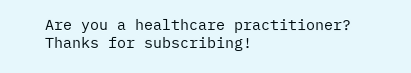Are you a healthcare practitioner?
Thanks for subscribing!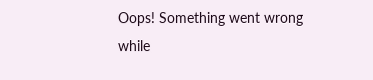Oops! Something went wrong while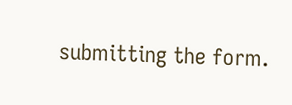submitting the form.